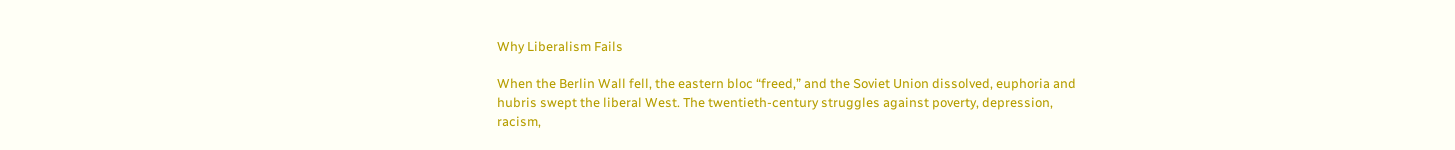Why Liberalism Fails

When the Berlin Wall fell, the eastern bloc “freed,” and the Soviet Union dissolved, euphoria and hubris swept the liberal West. The twentieth-century struggles against poverty, depression, racism,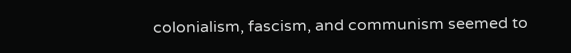colonialism, fascism, and communism seemed to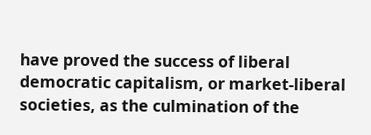have proved the success of liberal democratic capitalism, or market-liberal societies, as the culmination of the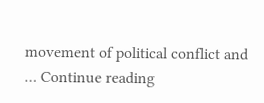movement of political conflict and … Continue reading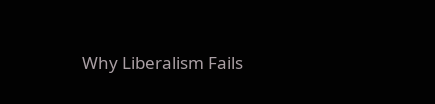Why Liberalism Fails